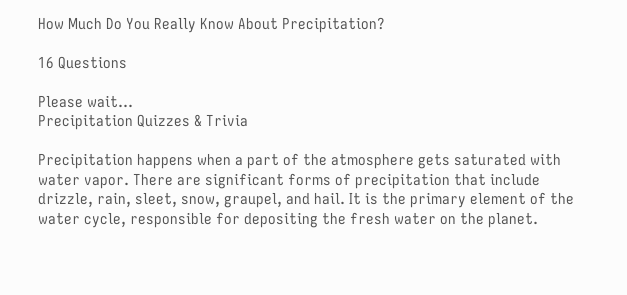How Much Do You Really Know About Precipitation?

16 Questions

Please wait...
Precipitation Quizzes & Trivia

Precipitation happens when a part of the atmosphere gets saturated with water vapor. There are significant forms of precipitation that include drizzle, rain, sleet, snow, graupel, and hail. It is the primary element of the water cycle, responsible for depositing the fresh water on the planet.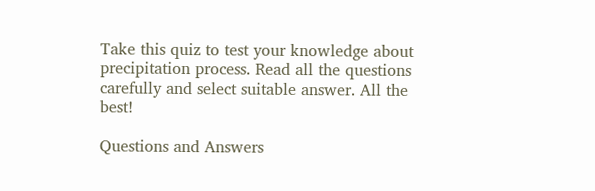Take this quiz to test your knowledge about precipitation process. Read all the questions carefully and select suitable answer. All the best!

Questions and Answers